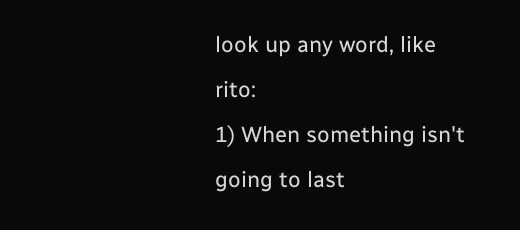look up any word, like rito:
1) When something isn't going to last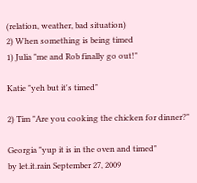(relation, weather, bad situation)
2) When something is being timed
1) Julia "me and Rob finally go out!"

Katie "yeh but it's timed"

2) Tim "Are you cooking the chicken for dinner?"

Georgia "yup it is in the oven and timed"
by let.it.rain September 27, 2009